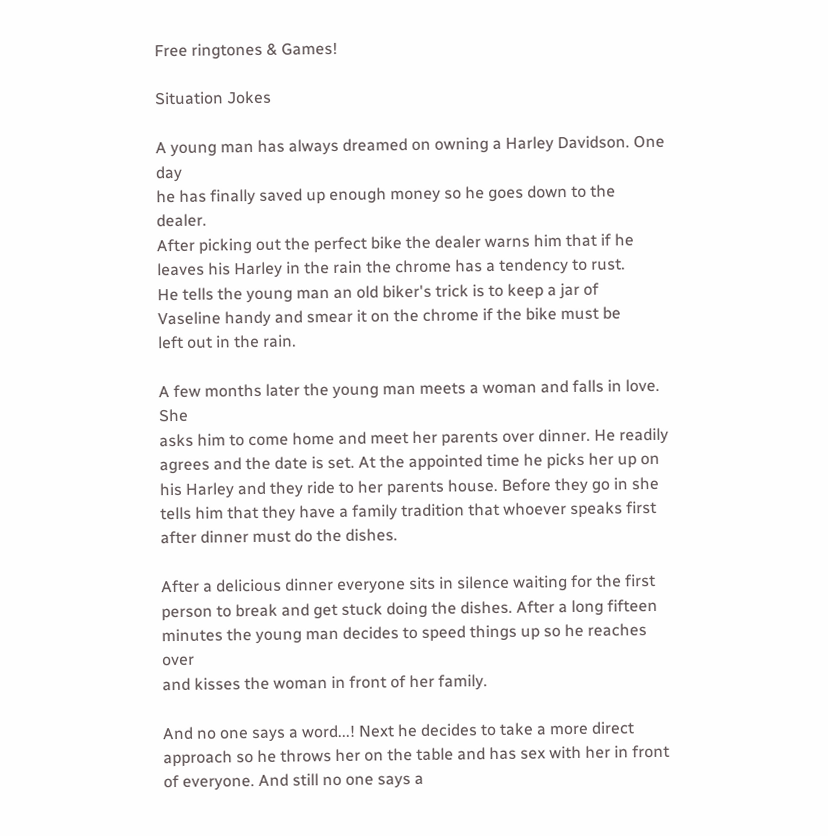Free ringtones & Games!

Situation Jokes

A young man has always dreamed on owning a Harley Davidson. One day
he has finally saved up enough money so he goes down to the dealer.
After picking out the perfect bike the dealer warns him that if he
leaves his Harley in the rain the chrome has a tendency to rust.
He tells the young man an old biker's trick is to keep a jar of
Vaseline handy and smear it on the chrome if the bike must be
left out in the rain.

A few months later the young man meets a woman and falls in love. She
asks him to come home and meet her parents over dinner. He readily
agrees and the date is set. At the appointed time he picks her up on
his Harley and they ride to her parents house. Before they go in she
tells him that they have a family tradition that whoever speaks first
after dinner must do the dishes.

After a delicious dinner everyone sits in silence waiting for the first
person to break and get stuck doing the dishes. After a long fifteen
minutes the young man decides to speed things up so he reaches over
and kisses the woman in front of her family.

And no one says a word...! Next he decides to take a more direct
approach so he throws her on the table and has sex with her in front
of everyone. And still no one says a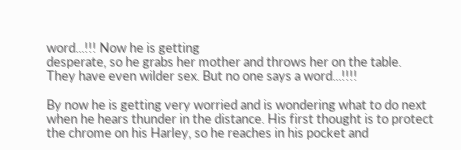word...!!! Now he is getting
desperate, so he grabs her mother and throws her on the table.
They have even wilder sex. But no one says a word...!!!!

By now he is getting very worried and is wondering what to do next
when he hears thunder in the distance. His first thought is to protect
the chrome on his Harley, so he reaches in his pocket and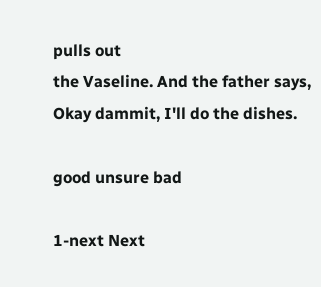pulls out
the Vaseline. And the father says, Okay dammit, I'll do the dishes.

good unsure bad

1-next Next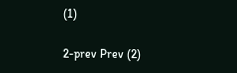(1)

2-prev Prev (2)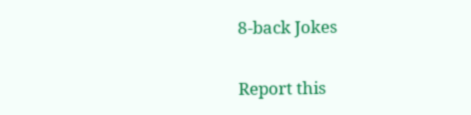8-back Jokes

Report this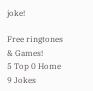joke!

Free ringtones & Games!
5 Top 0 Home 9 Jokes